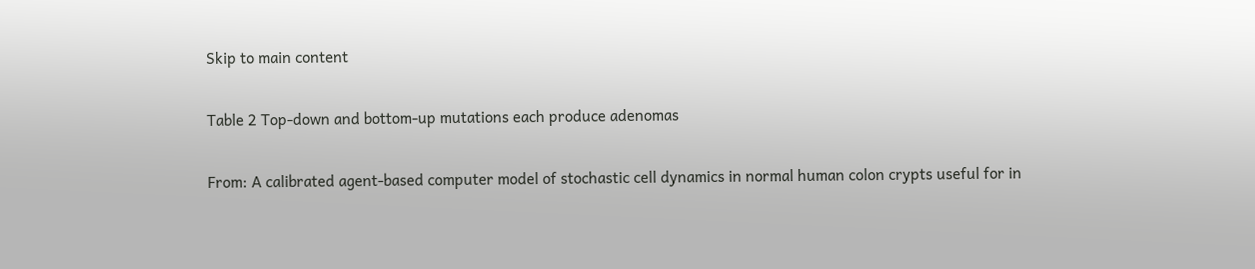Skip to main content

Table 2 Top-down and bottom-up mutations each produce adenomas

From: A calibrated agent-based computer model of stochastic cell dynamics in normal human colon crypts useful for in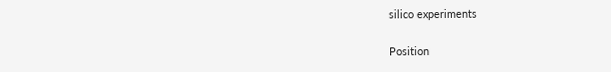silico experiments

Position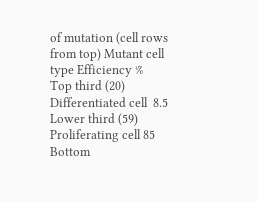of mutation (cell rows from top) Mutant cell type Efficiency %
Top third (20) Differentiated cell  8.5
Lower third (59) Proliferating cell 85
Bottom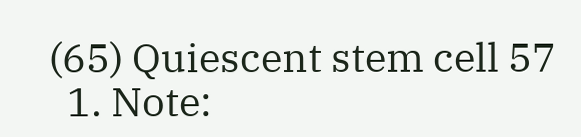(65) Quiescent stem cell 57
  1. Note: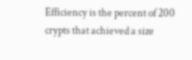Efficiency is the percent of 200 crypts that achieved a size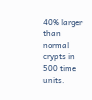40% larger than normal crypts in 500 time units.